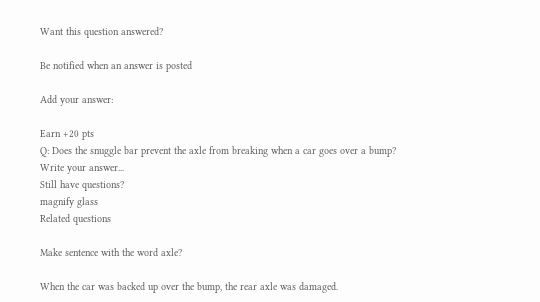Want this question answered?

Be notified when an answer is posted

Add your answer:

Earn +20 pts
Q: Does the snuggle bar prevent the axle from breaking when a car goes over a bump?
Write your answer...
Still have questions?
magnify glass
Related questions

Make sentence with the word axle?

When the car was backed up over the bump, the rear axle was damaged.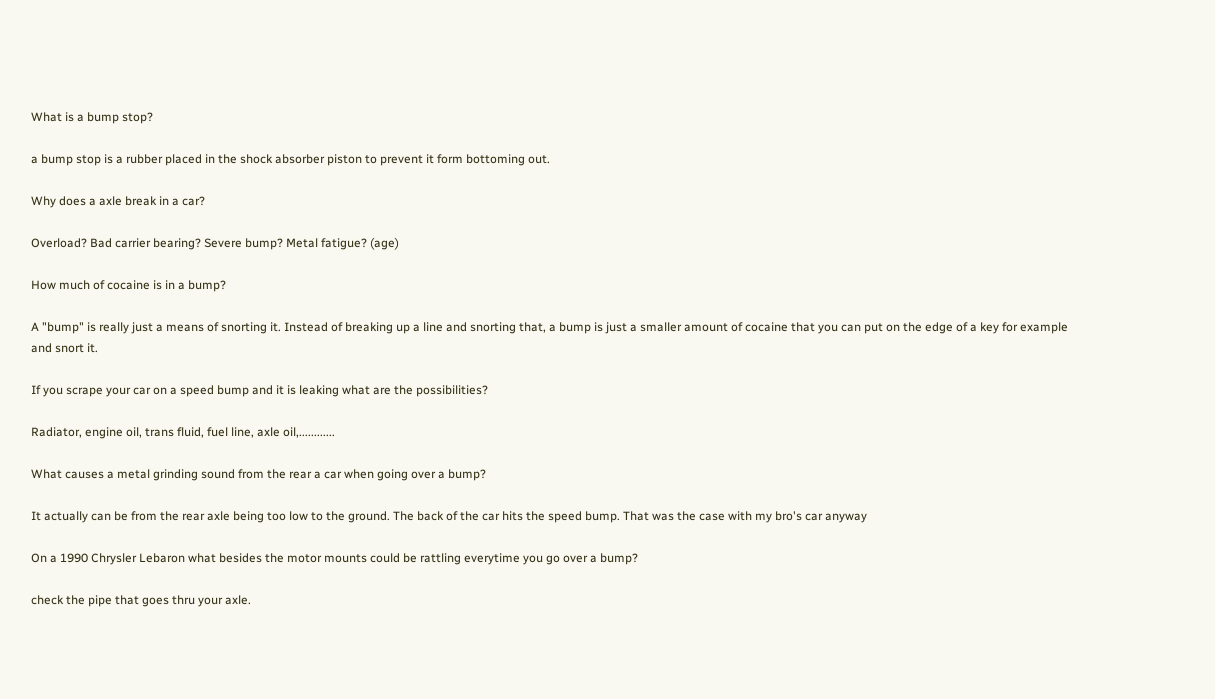What is a bump stop?

a bump stop is a rubber placed in the shock absorber piston to prevent it form bottoming out.

Why does a axle break in a car?

Overload? Bad carrier bearing? Severe bump? Metal fatigue? (age)

How much of cocaine is in a bump?

A "bump" is really just a means of snorting it. Instead of breaking up a line and snorting that, a bump is just a smaller amount of cocaine that you can put on the edge of a key for example and snort it.

If you scrape your car on a speed bump and it is leaking what are the possibilities?

Radiator, engine oil, trans fluid, fuel line, axle oil,............

What causes a metal grinding sound from the rear a car when going over a bump?

It actually can be from the rear axle being too low to the ground. The back of the car hits the speed bump. That was the case with my bro's car anyway

On a 1990 Chrysler Lebaron what besides the motor mounts could be rattling everytime you go over a bump?

check the pipe that goes thru your axle.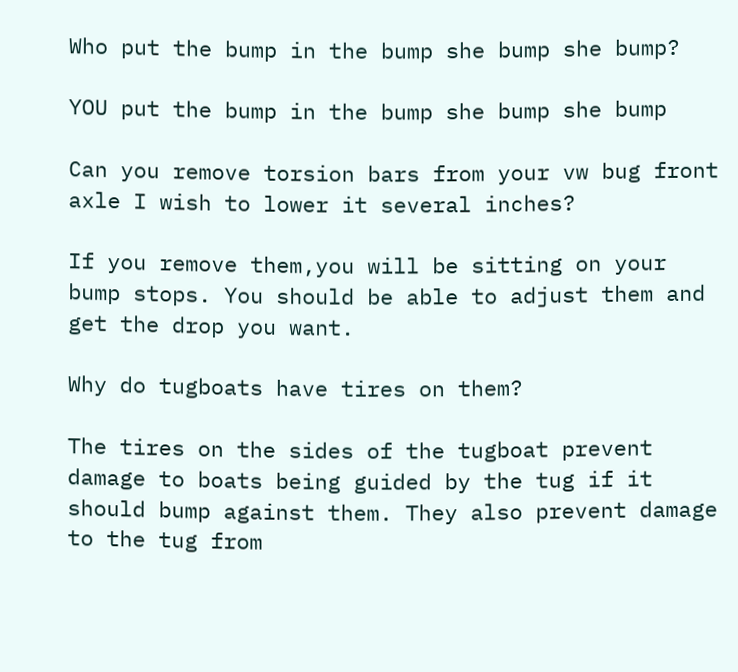Who put the bump in the bump she bump she bump?

YOU put the bump in the bump she bump she bump

Can you remove torsion bars from your vw bug front axle I wish to lower it several inches?

If you remove them,you will be sitting on your bump stops. You should be able to adjust them and get the drop you want.

Why do tugboats have tires on them?

The tires on the sides of the tugboat prevent damage to boats being guided by the tug if it should bump against them. They also prevent damage to the tug from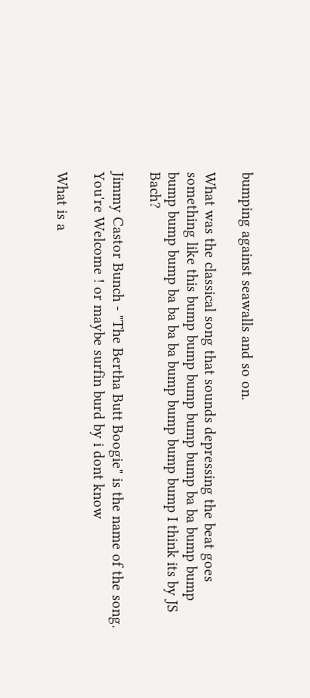bumping against seawalls and so on.

What was the classical song that sounds depressing the beat goes something like this bump bump bump bump bump ba ba bump bump bump bump bump ba ba ba ba bump bump bump bump I think its by JS Bach?

Jimmy Castor Bunch - "The Bertha Butt Boogie" is the name of the song. You're Welcome ! or maybe surfin burd by i dont know

What is a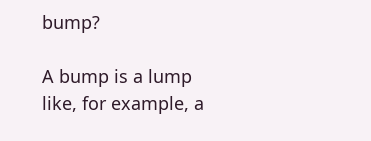bump?

A bump is a lump like, for example, a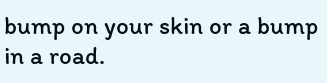bump on your skin or a bump in a road.